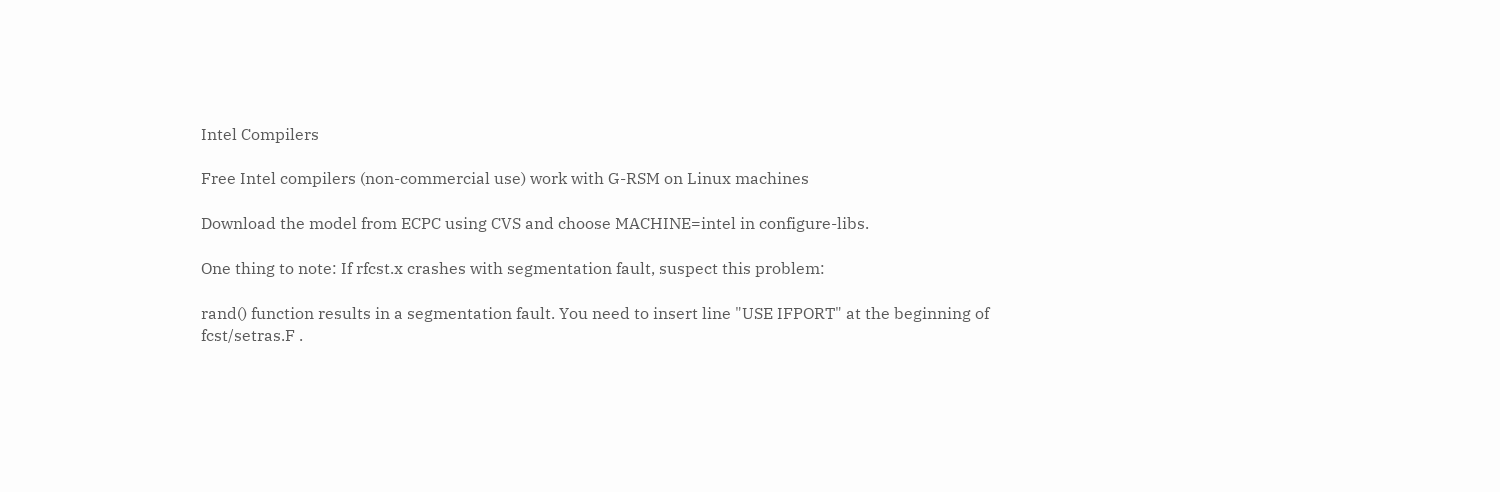Intel Compilers

Free Intel compilers (non-commercial use) work with G-RSM on Linux machines

Download the model from ECPC using CVS and choose MACHINE=intel in configure-libs.

One thing to note: If rfcst.x crashes with segmentation fault, suspect this problem:

rand() function results in a segmentation fault. You need to insert line "USE IFPORT" at the beginning of fcst/setras.F .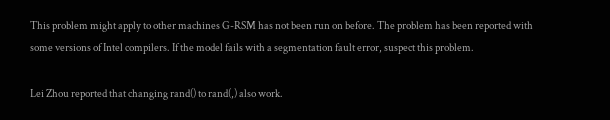This problem might apply to other machines G-RSM has not been run on before. The problem has been reported with some versions of Intel compilers. If the model fails with a segmentation fault error, suspect this problem.

Lei Zhou reported that changing rand() to rand(,) also work.